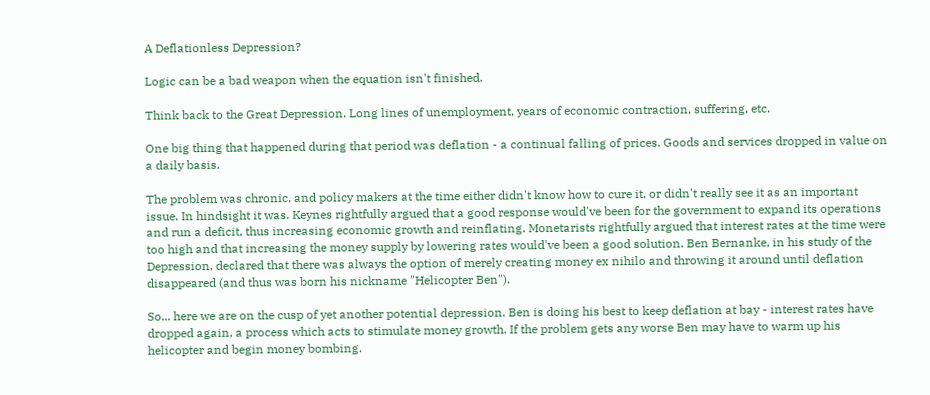A Deflationless Depression?

Logic can be a bad weapon when the equation isn't finished.

Think back to the Great Depression. Long lines of unemployment, years of economic contraction, suffering, etc.

One big thing that happened during that period was deflation - a continual falling of prices. Goods and services dropped in value on a daily basis.

The problem was chronic, and policy makers at the time either didn't know how to cure it, or didn't really see it as an important issue. In hindsight it was. Keynes rightfully argued that a good response would've been for the government to expand its operations and run a deficit, thus increasing economic growth and reinflating. Monetarists rightfully argued that interest rates at the time were too high and that increasing the money supply by lowering rates would've been a good solution. Ben Bernanke, in his study of the Depression, declared that there was always the option of merely creating money ex nihilo and throwing it around until deflation disappeared (and thus was born his nickname "Helicopter Ben").

So... here we are on the cusp of yet another potential depression. Ben is doing his best to keep deflation at bay - interest rates have dropped again, a process which acts to stimulate money growth. If the problem gets any worse Ben may have to warm up his helicopter and begin money bombing.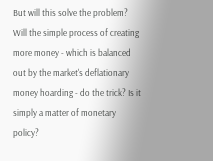But will this solve the problem? Will the simple process of creating more money - which is balanced out by the market's deflationary money hoarding - do the trick? Is it simply a matter of monetary policy?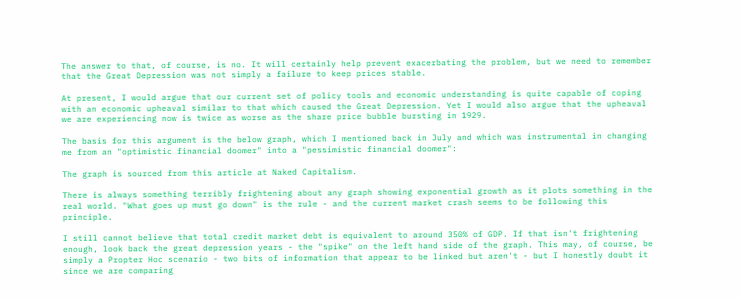The answer to that, of course, is no. It will certainly help prevent exacerbating the problem, but we need to remember that the Great Depression was not simply a failure to keep prices stable.

At present, I would argue that our current set of policy tools and economic understanding is quite capable of coping with an economic upheaval similar to that which caused the Great Depression. Yet I would also argue that the upheaval we are experiencing now is twice as worse as the share price bubble bursting in 1929.

The basis for this argument is the below graph, which I mentioned back in July and which was instrumental in changing me from an "optimistic financial doomer" into a "pessimistic financial doomer":

The graph is sourced from this article at Naked Capitalism.

There is always something terribly frightening about any graph showing exponential growth as it plots something in the real world. "What goes up must go down" is the rule - and the current market crash seems to be following this principle.

I still cannot believe that total credit market debt is equivalent to around 350% of GDP. If that isn't frightening enough, look back the great depression years - the "spike" on the left hand side of the graph. This may, of course, be simply a Propter Hoc scenario - two bits of information that appear to be linked but aren't - but I honestly doubt it since we are comparing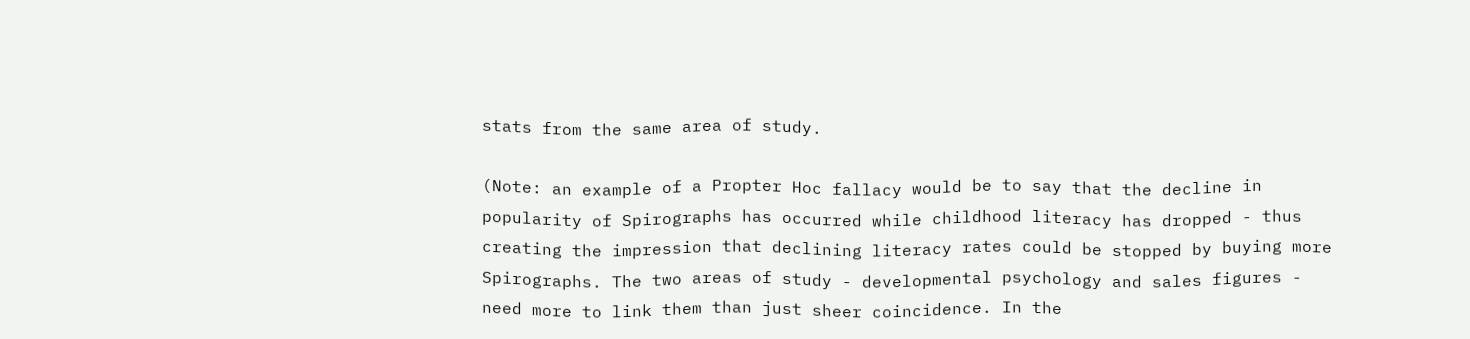stats from the same area of study.

(Note: an example of a Propter Hoc fallacy would be to say that the decline in popularity of Spirographs has occurred while childhood literacy has dropped - thus creating the impression that declining literacy rates could be stopped by buying more Spirographs. The two areas of study - developmental psychology and sales figures - need more to link them than just sheer coincidence. In the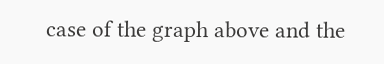case of the graph above and the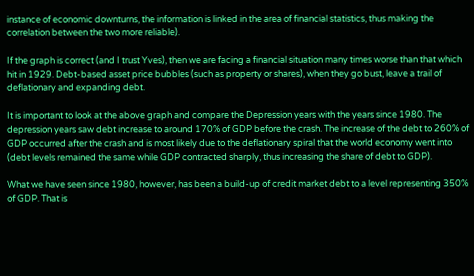instance of economic downturns, the information is linked in the area of financial statistics, thus making the correlation between the two more reliable).

If the graph is correct (and I trust Yves), then we are facing a financial situation many times worse than that which hit in 1929. Debt-based asset price bubbles (such as property or shares), when they go bust, leave a trail of deflationary and expanding debt.

It is important to look at the above graph and compare the Depression years with the years since 1980. The depression years saw debt increase to around 170% of GDP before the crash. The increase of the debt to 260% of GDP occurred after the crash and is most likely due to the deflationary spiral that the world economy went into (debt levels remained the same while GDP contracted sharply, thus increasing the share of debt to GDP).

What we have seen since 1980, however, has been a build-up of credit market debt to a level representing 350% of GDP. That is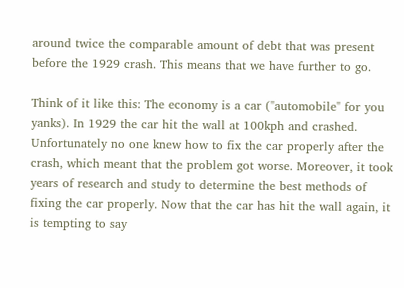around twice the comparable amount of debt that was present before the 1929 crash. This means that we have further to go.

Think of it like this: The economy is a car ("automobile" for you yanks). In 1929 the car hit the wall at 100kph and crashed. Unfortunately no one knew how to fix the car properly after the crash, which meant that the problem got worse. Moreover, it took years of research and study to determine the best methods of fixing the car properly. Now that the car has hit the wall again, it is tempting to say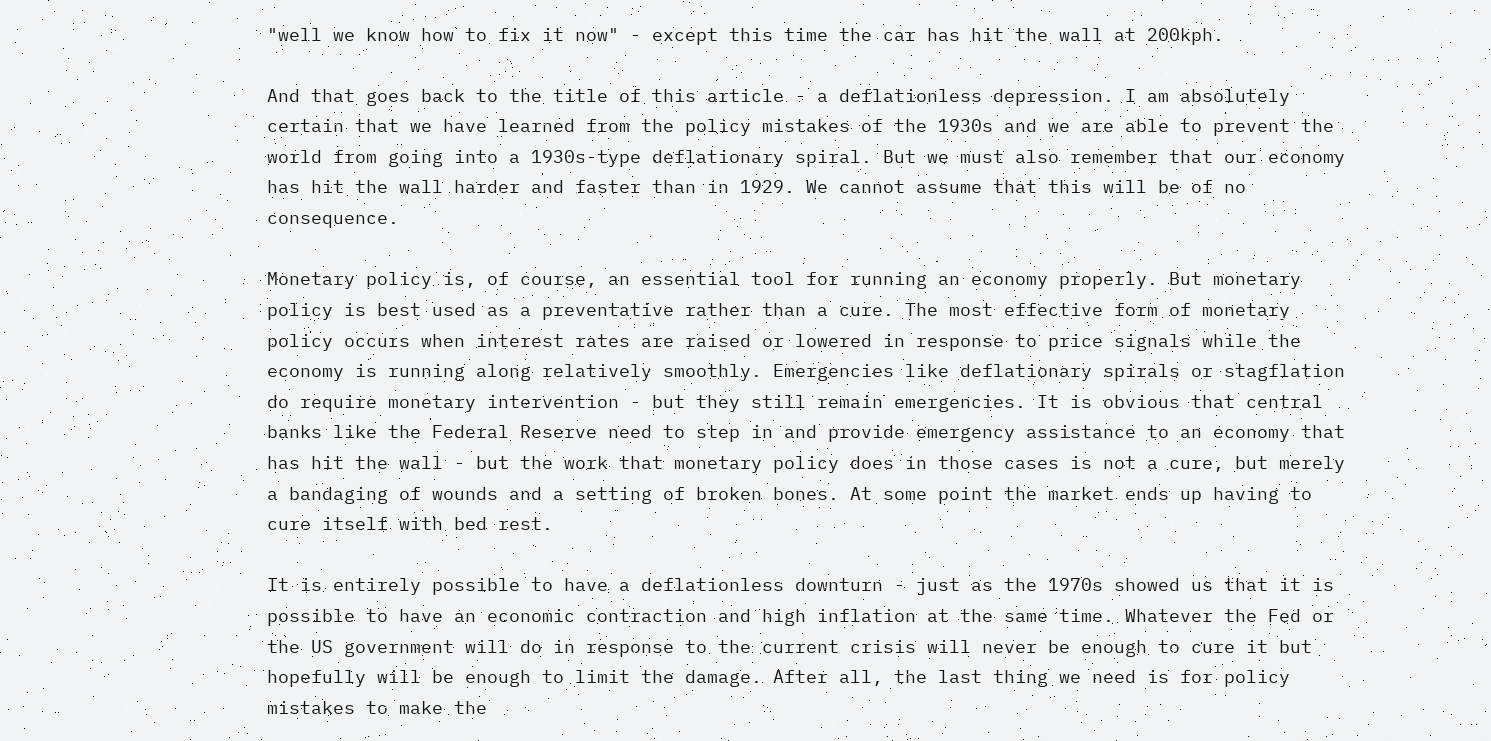"well we know how to fix it now" - except this time the car has hit the wall at 200kph.

And that goes back to the title of this article - a deflationless depression. I am absolutely certain that we have learned from the policy mistakes of the 1930s and we are able to prevent the world from going into a 1930s-type deflationary spiral. But we must also remember that our economy has hit the wall harder and faster than in 1929. We cannot assume that this will be of no consequence.

Monetary policy is, of course, an essential tool for running an economy properly. But monetary policy is best used as a preventative rather than a cure. The most effective form of monetary policy occurs when interest rates are raised or lowered in response to price signals while the economy is running along relatively smoothly. Emergencies like deflationary spirals or stagflation do require monetary intervention - but they still remain emergencies. It is obvious that central banks like the Federal Reserve need to step in and provide emergency assistance to an economy that has hit the wall - but the work that monetary policy does in those cases is not a cure, but merely a bandaging of wounds and a setting of broken bones. At some point the market ends up having to cure itself with bed rest.

It is entirely possible to have a deflationless downturn - just as the 1970s showed us that it is possible to have an economic contraction and high inflation at the same time. Whatever the Fed or the US government will do in response to the current crisis will never be enough to cure it but hopefully will be enough to limit the damage. After all, the last thing we need is for policy mistakes to make the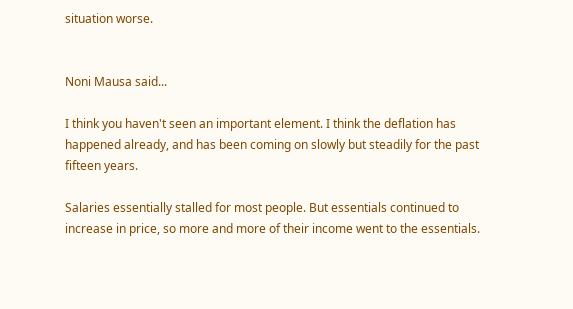situation worse.


Noni Mausa said...

I think you haven't seen an important element. I think the deflation has happened already, and has been coming on slowly but steadily for the past fifteen years.

Salaries essentially stalled for most people. But essentials continued to increase in price, so more and more of their income went to the essentials.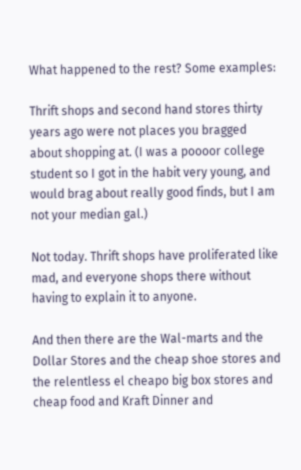What happened to the rest? Some examples:

Thrift shops and second hand stores thirty years ago were not places you bragged about shopping at. (I was a poooor college student so I got in the habit very young, and would brag about really good finds, but I am not your median gal.)

Not today. Thrift shops have proliferated like mad, and everyone shops there without having to explain it to anyone.

And then there are the Wal-marts and the Dollar Stores and the cheap shoe stores and the relentless el cheapo big box stores and cheap food and Kraft Dinner and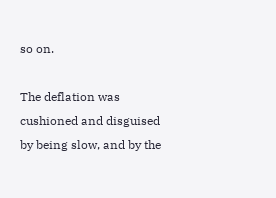so on.

The deflation was cushioned and disguised by being slow, and by the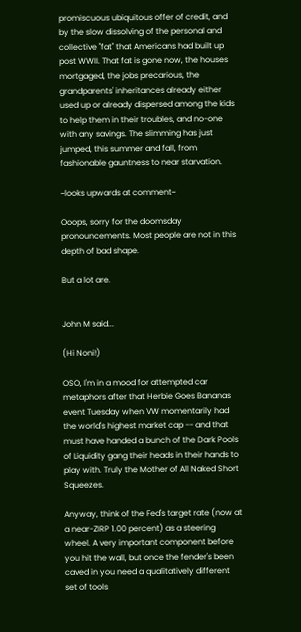promiscuous ubiquitous offer of credit, and by the slow dissolving of the personal and collective "fat" that Americans had built up post WWII. That fat is gone now, the houses mortgaged, the jobs precarious, the grandparents' inheritances already either used up or already dispersed among the kids to help them in their troubles, and no-one with any savings. The slimming has just jumped, this summer and fall, from fashionable gauntness to near starvation.

~looks upwards at comment~

Ooops, sorry for the doomsday pronouncements. Most people are not in this depth of bad shape.

But a lot are.


John M said...

(Hi Noni!)

OSO, I'm in a mood for attempted car metaphors after that Herbie Goes Bananas event Tuesday when VW momentarily had the world's highest market cap -- and that must have handed a bunch of the Dark Pools of Liquidity gang their heads in their hands to play with. Truly the Mother of All Naked Short Squeezes.

Anyway, think of the Fed's target rate (now at a near-ZIRP 1.00 percent) as a steering wheel. A very important component before you hit the wall, but once the fender's been caved in you need a qualitatively different set of tools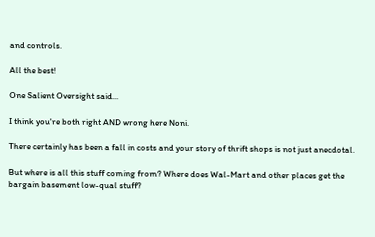and controls.

All the best!

One Salient Oversight said...

I think you're both right AND wrong here Noni.

There certainly has been a fall in costs and your story of thrift shops is not just anecdotal.

But where is all this stuff coming from? Where does Wal-Mart and other places get the bargain basement low-qual stuff?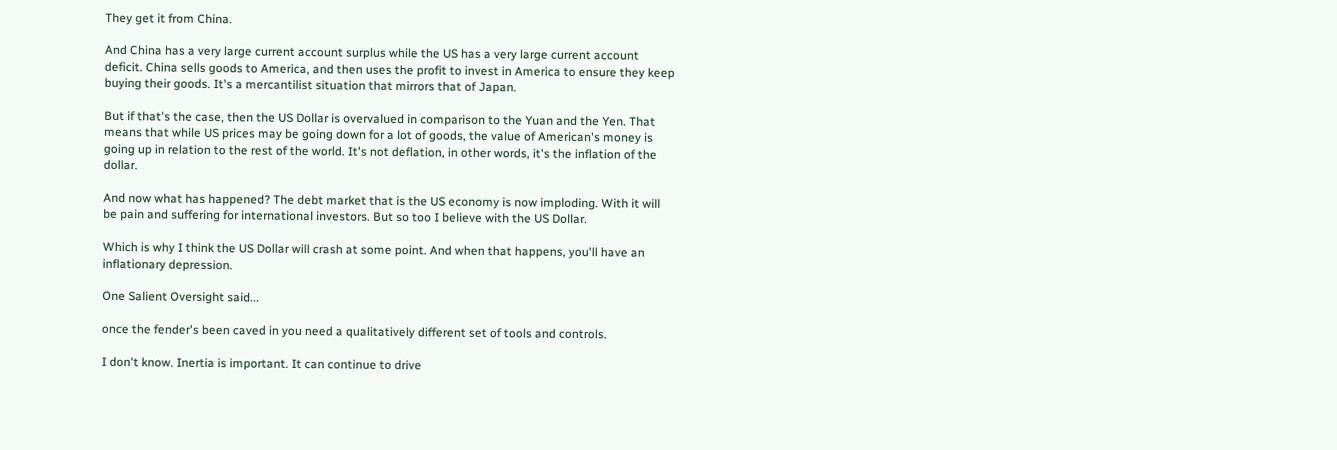They get it from China.

And China has a very large current account surplus while the US has a very large current account deficit. China sells goods to America, and then uses the profit to invest in America to ensure they keep buying their goods. It's a mercantilist situation that mirrors that of Japan.

But if that's the case, then the US Dollar is overvalued in comparison to the Yuan and the Yen. That means that while US prices may be going down for a lot of goods, the value of American's money is going up in relation to the rest of the world. It's not deflation, in other words, it's the inflation of the dollar.

And now what has happened? The debt market that is the US economy is now imploding. With it will be pain and suffering for international investors. But so too I believe with the US Dollar.

Which is why I think the US Dollar will crash at some point. And when that happens, you'll have an inflationary depression.

One Salient Oversight said...

once the fender's been caved in you need a qualitatively different set of tools and controls.

I don't know. Inertia is important. It can continue to drive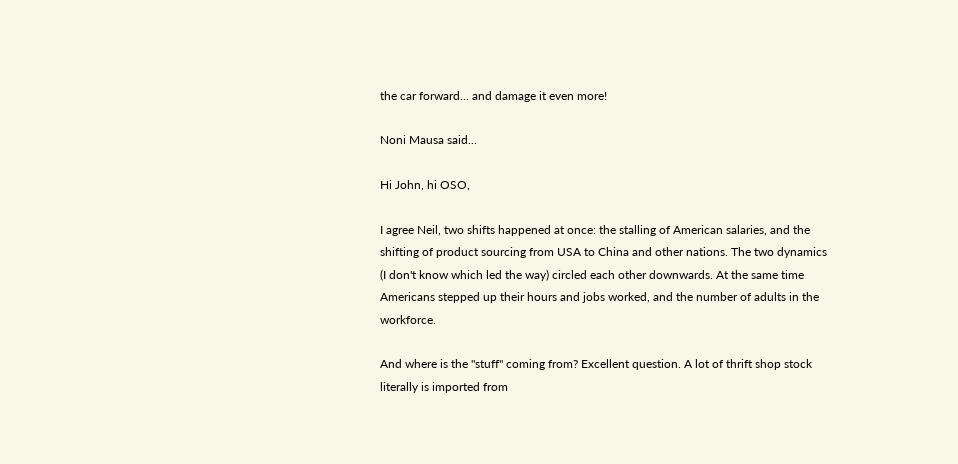the car forward... and damage it even more!

Noni Mausa said...

Hi John, hi OSO,

I agree Neil, two shifts happened at once: the stalling of American salaries, and the shifting of product sourcing from USA to China and other nations. The two dynamics (I don't know which led the way) circled each other downwards. At the same time Americans stepped up their hours and jobs worked, and the number of adults in the workforce.

And where is the "stuff" coming from? Excellent question. A lot of thrift shop stock literally is imported from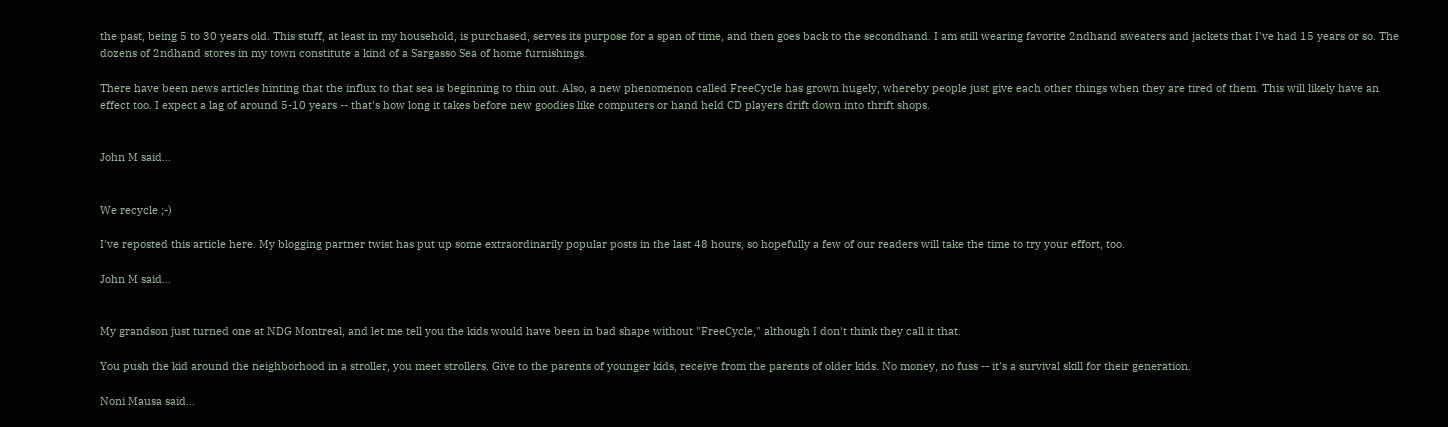the past, being 5 to 30 years old. This stuff, at least in my household, is purchased, serves its purpose for a span of time, and then goes back to the secondhand. I am still wearing favorite 2ndhand sweaters and jackets that I've had 15 years or so. The dozens of 2ndhand stores in my town constitute a kind of a Sargasso Sea of home furnishings.

There have been news articles hinting that the influx to that sea is beginning to thin out. Also, a new phenomenon called FreeCycle has grown hugely, whereby people just give each other things when they are tired of them. This will likely have an effect too. I expect a lag of around 5-10 years -- that's how long it takes before new goodies like computers or hand held CD players drift down into thrift shops.


John M said...


We recycle ;-)

I've reposted this article here. My blogging partner twist has put up some extraordinarily popular posts in the last 48 hours, so hopefully a few of our readers will take the time to try your effort, too.

John M said...


My grandson just turned one at NDG Montreal, and let me tell you the kids would have been in bad shape without "FreeCycle," although I don't think they call it that.

You push the kid around the neighborhood in a stroller, you meet strollers. Give to the parents of younger kids, receive from the parents of older kids. No money, no fuss -- it's a survival skill for their generation.

Noni Mausa said...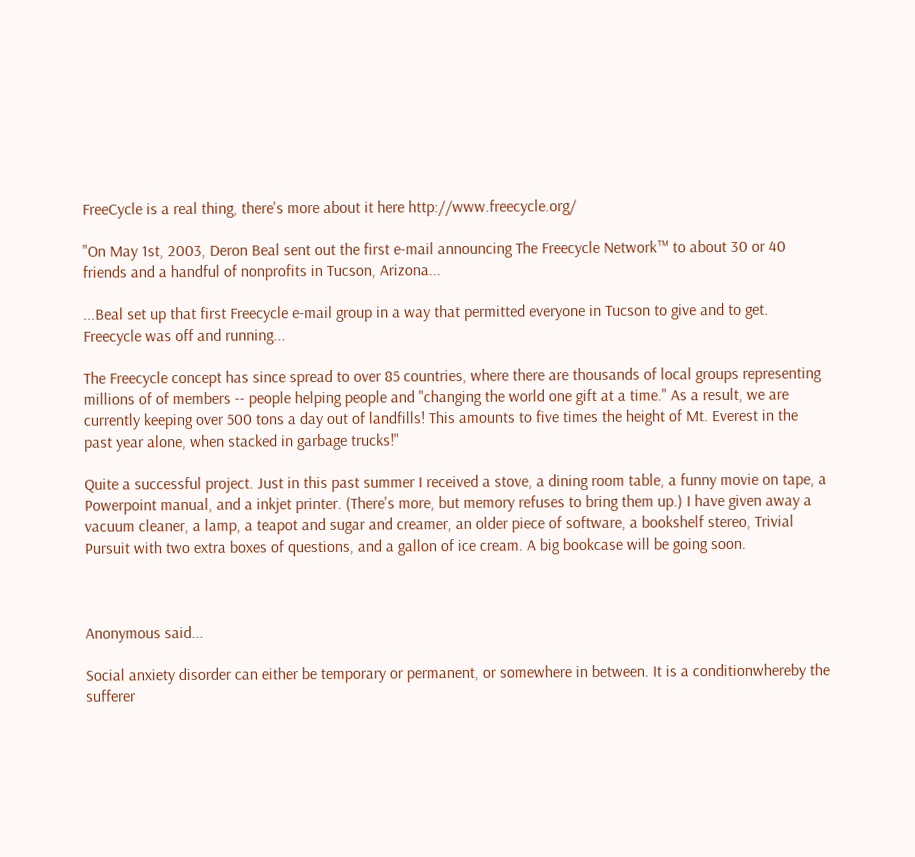FreeCycle is a real thing, there's more about it here http://www.freecycle.org/

"On May 1st, 2003, Deron Beal sent out the first e-mail announcing The Freecycle Network™ to about 30 or 40 friends and a handful of nonprofits in Tucson, Arizona...

...Beal set up that first Freecycle e-mail group in a way that permitted everyone in Tucson to give and to get. Freecycle was off and running...

The Freecycle concept has since spread to over 85 countries, where there are thousands of local groups representing millions of of members -- people helping people and "changing the world one gift at a time." As a result, we are currently keeping over 500 tons a day out of landfills! This amounts to five times the height of Mt. Everest in the past year alone, when stacked in garbage trucks!"

Quite a successful project. Just in this past summer I received a stove, a dining room table, a funny movie on tape, a Powerpoint manual, and a inkjet printer. (There's more, but memory refuses to bring them up.) I have given away a vacuum cleaner, a lamp, a teapot and sugar and creamer, an older piece of software, a bookshelf stereo, Trivial Pursuit with two extra boxes of questions, and a gallon of ice cream. A big bookcase will be going soon.



Anonymous said...

Social anxiety disorder can either be temporary or permanent, or somewhere in between. It is a conditionwhereby the sufferer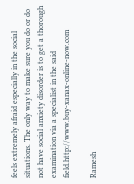feels extremely afraid especially in the social situations. The only way to make sure you do or do not have social anxiety disorder is to get a thorough examination via a specialist in the said field.http://www.buy-xanax-online-now.com

Ramesh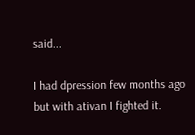said...

I had dpression few months ago but with ativan I fighted it.